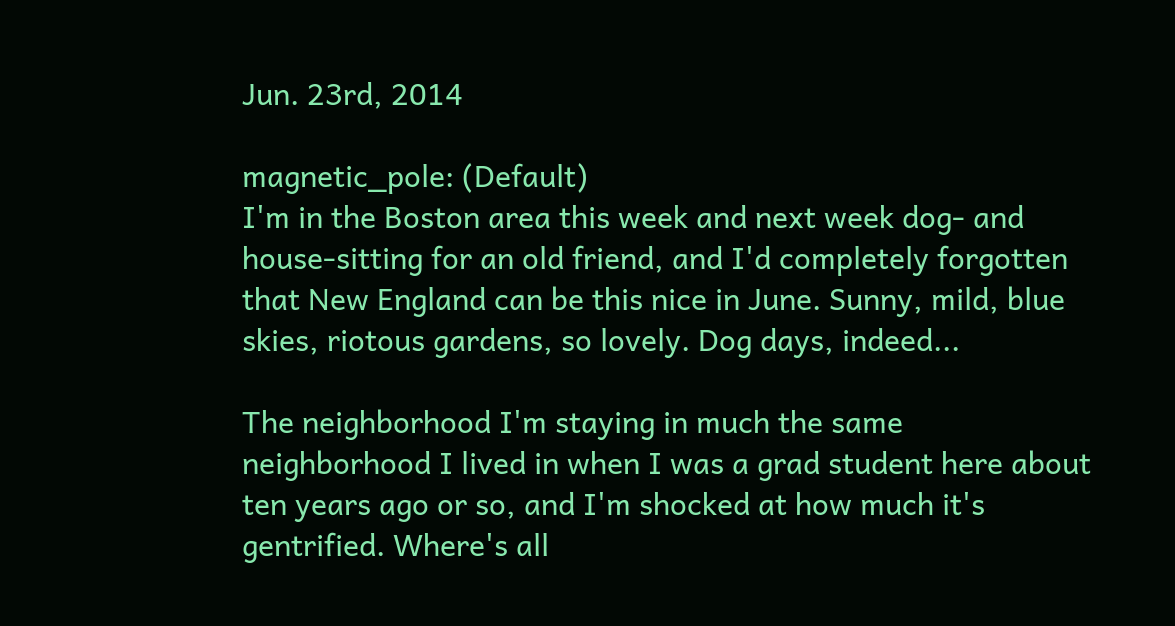Jun. 23rd, 2014

magnetic_pole: (Default)
I'm in the Boston area this week and next week dog- and house-sitting for an old friend, and I'd completely forgotten that New England can be this nice in June. Sunny, mild, blue skies, riotous gardens, so lovely. Dog days, indeed...

The neighborhood I'm staying in much the same neighborhood I lived in when I was a grad student here about ten years ago or so, and I'm shocked at how much it's gentrified. Where's all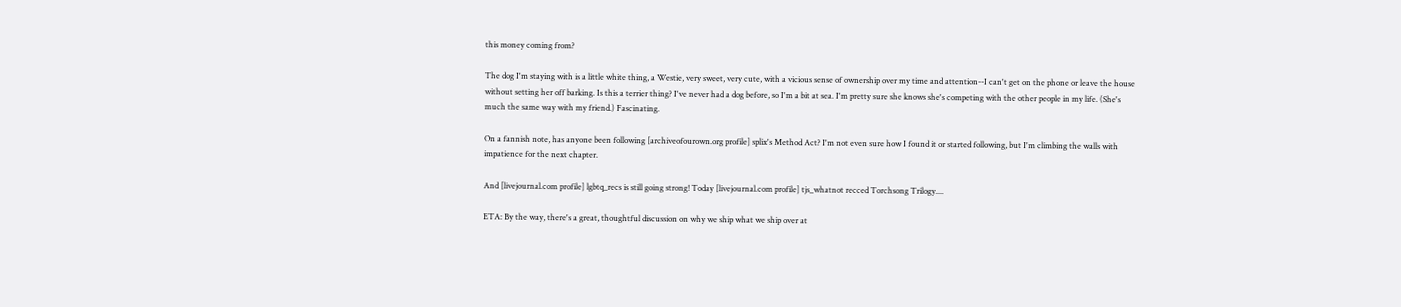this money coming from?

The dog I'm staying with is a little white thing, a Westie, very sweet, very cute, with a vicious sense of ownership over my time and attention--I can't get on the phone or leave the house without setting her off barking. Is this a terrier thing? I've never had a dog before, so I'm a bit at sea. I'm pretty sure she knows she's competing with the other people in my life. (She's much the same way with my friend.) Fascinating.

On a fannish note, has anyone been following [archiveofourown.org profile] splix's Method Act? I'm not even sure how I found it or started following, but I'm climbing the walls with impatience for the next chapter.

And [livejournal.com profile] lgbtq_recs is still going strong! Today [livejournal.com profile] tjs_whatnot recced Torchsong Trilogy....

ETA: By the way, there's a great, thoughtful discussion on why we ship what we ship over at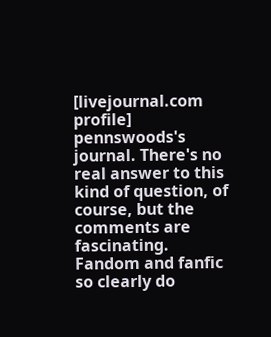[livejournal.com profile] pennswoods's journal. There's no real answer to this kind of question, of course, but the comments are fascinating. Fandom and fanfic so clearly do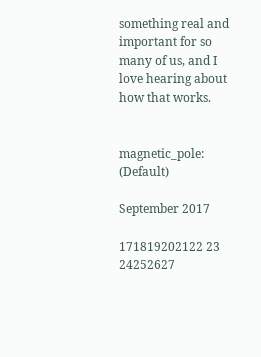something real and important for so many of us, and I love hearing about how that works.


magnetic_pole: (Default)

September 2017

171819202122 23
24252627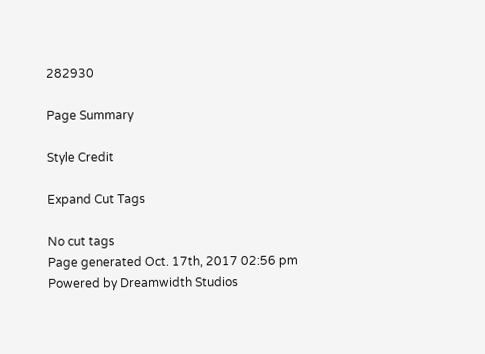282930

Page Summary

Style Credit

Expand Cut Tags

No cut tags
Page generated Oct. 17th, 2017 02:56 pm
Powered by Dreamwidth Studios